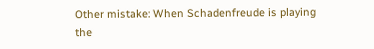Other mistake: When Schadenfreude is playing the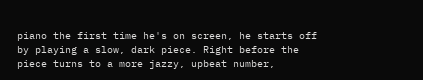piano the first time he's on screen, he starts off by playing a slow, dark piece. Right before the piece turns to a more jazzy, upbeat number,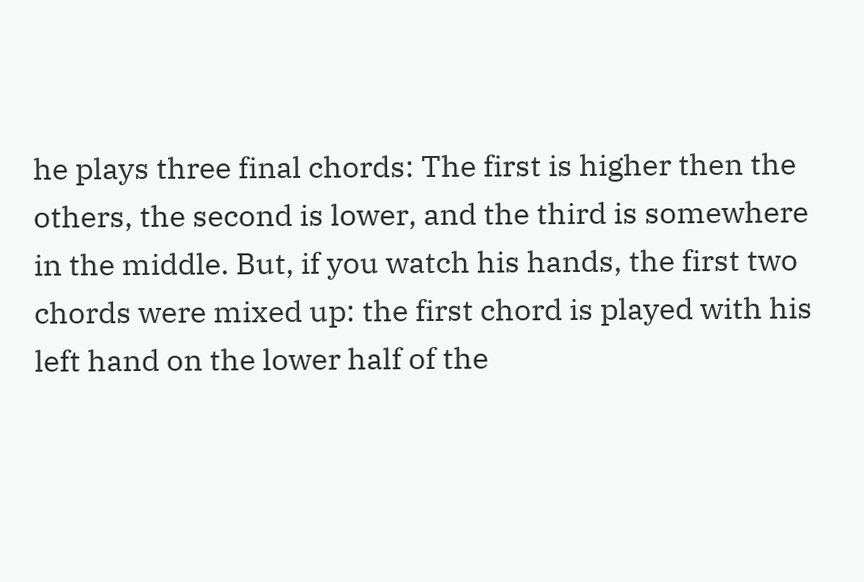he plays three final chords: The first is higher then the others, the second is lower, and the third is somewhere in the middle. But, if you watch his hands, the first two chords were mixed up: the first chord is played with his left hand on the lower half of the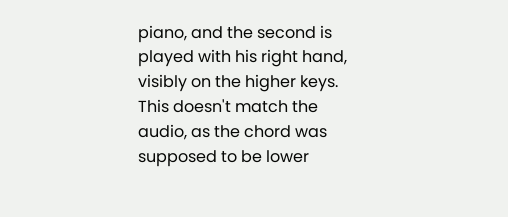piano, and the second is played with his right hand, visibly on the higher keys. This doesn't match the audio, as the chord was supposed to be lower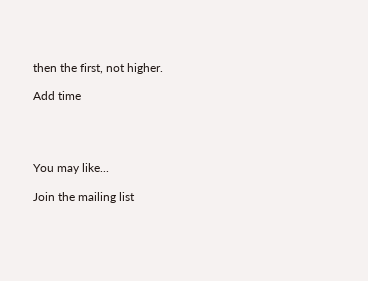then the first, not higher.

Add time




You may like...

Join the mailing list